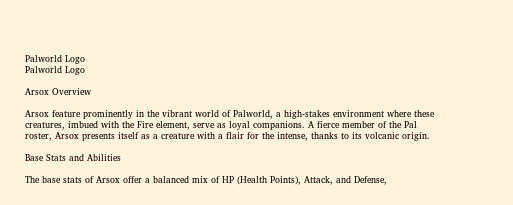Palworld Logo
Palworld Logo

Arsox Overview

Arsox feature prominently in the vibrant world of Palworld, a high-stakes environment where these creatures, imbued with the Fire element, serve as loyal companions. A fierce member of the Pal roster, Arsox presents itself as a creature with a flair for the intense, thanks to its volcanic origin.

Base Stats and Abilities

The base stats of Arsox offer a balanced mix of HP (Health Points), Attack, and Defense,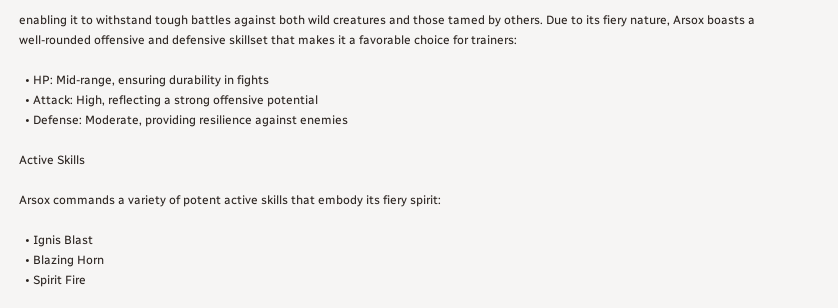enabling it to withstand tough battles against both wild creatures and those tamed by others. Due to its fiery nature, Arsox boasts a well-rounded offensive and defensive skillset that makes it a favorable choice for trainers:

  • HP: Mid-range, ensuring durability in fights
  • Attack: High, reflecting a strong offensive potential
  • Defense: Moderate, providing resilience against enemies

Active Skills

Arsox commands a variety of potent active skills that embody its fiery spirit:

  • Ignis Blast
  • Blazing Horn
  • Spirit Fire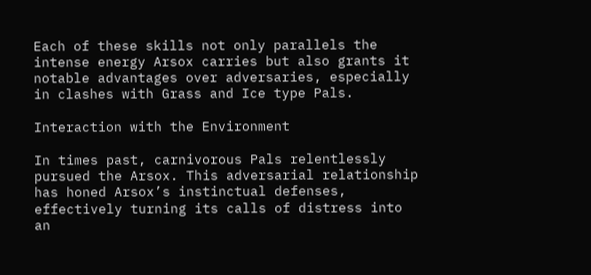Each of these skills not only parallels the intense energy Arsox carries but also grants it notable advantages over adversaries, especially in clashes with Grass and Ice type Pals.

Interaction with the Environment

In times past, carnivorous Pals relentlessly pursued the Arsox. This adversarial relationship has honed Arsox’s instinctual defenses, effectively turning its calls of distress into an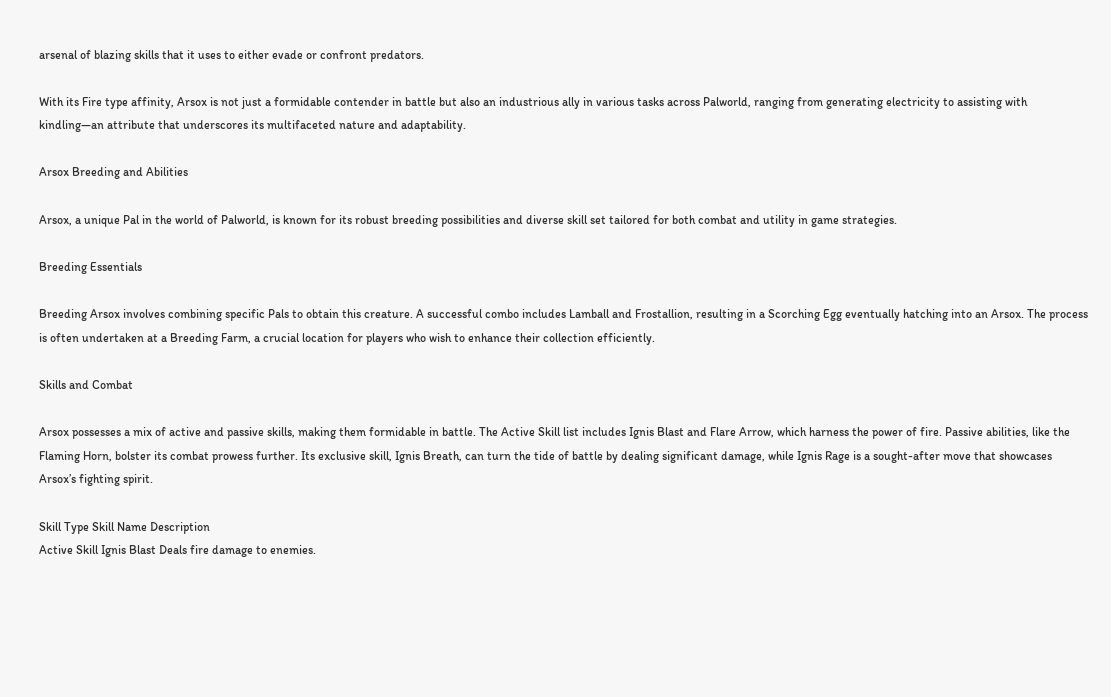arsenal of blazing skills that it uses to either evade or confront predators.

With its Fire type affinity, Arsox is not just a formidable contender in battle but also an industrious ally in various tasks across Palworld, ranging from generating electricity to assisting with kindling—an attribute that underscores its multifaceted nature and adaptability.

Arsox Breeding and Abilities

Arsox, a unique Pal in the world of Palworld, is known for its robust breeding possibilities and diverse skill set tailored for both combat and utility in game strategies.

Breeding Essentials

Breeding Arsox involves combining specific Pals to obtain this creature. A successful combo includes Lamball and Frostallion, resulting in a Scorching Egg eventually hatching into an Arsox. The process is often undertaken at a Breeding Farm, a crucial location for players who wish to enhance their collection efficiently.

Skills and Combat

Arsox possesses a mix of active and passive skills, making them formidable in battle. The Active Skill list includes Ignis Blast and Flare Arrow, which harness the power of fire. Passive abilities, like the Flaming Horn, bolster its combat prowess further. Its exclusive skill, Ignis Breath, can turn the tide of battle by dealing significant damage, while Ignis Rage is a sought-after move that showcases Arsox’s fighting spirit.

Skill Type Skill Name Description
Active Skill Ignis Blast Deals fire damage to enemies.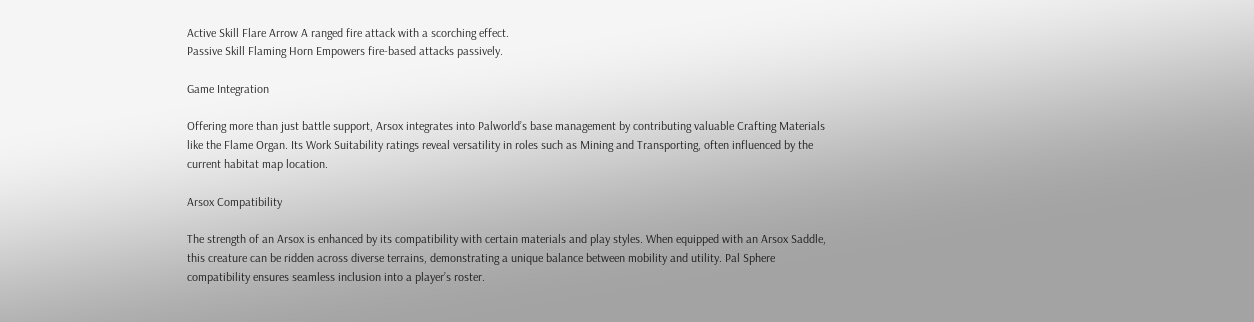Active Skill Flare Arrow A ranged fire attack with a scorching effect.
Passive Skill Flaming Horn Empowers fire-based attacks passively.

Game Integration

Offering more than just battle support, Arsox integrates into Palworld’s base management by contributing valuable Crafting Materials like the Flame Organ. Its Work Suitability ratings reveal versatility in roles such as Mining and Transporting, often influenced by the current habitat map location.

Arsox Compatibility

The strength of an Arsox is enhanced by its compatibility with certain materials and play styles. When equipped with an Arsox Saddle, this creature can be ridden across diverse terrains, demonstrating a unique balance between mobility and utility. Pal Sphere compatibility ensures seamless inclusion into a player’s roster.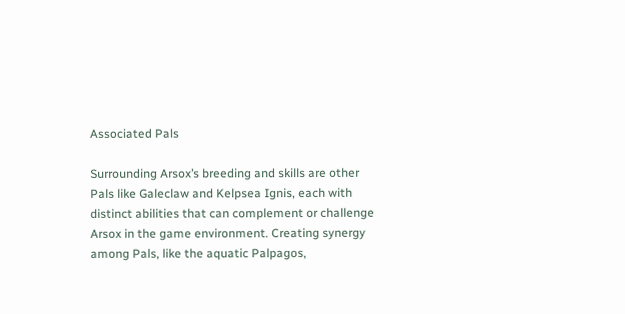Associated Pals

Surrounding Arsox’s breeding and skills are other Pals like Galeclaw and Kelpsea Ignis, each with distinct abilities that can complement or challenge Arsox in the game environment. Creating synergy among Pals, like the aquatic Palpagos,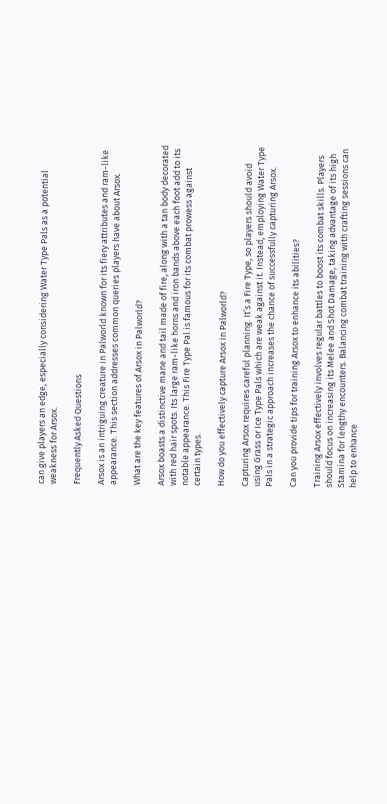can give players an edge, especially considering Water Type Pals as a potential weakness for Arsox.

Frequently Asked Questions

Arsox is an intriguing creature in Palworld known for its fiery attributes and ram-like appearance. This section addresses common queries players have about Arsox.

What are the key features of Arsox in Palworld?

Arsox boasts a distinctive mane and tail made of fire, along with a tan body decorated with red hair spots. Its large ram-like horns and iron bands above each foot add to its notable appearance. This Fire Type Pal is famous for its combat prowess against certain types.

How do you effectively capture Arsox in Palworld?

Capturing Arsox requires careful planning. It’s a Fire Type, so players should avoid using Grass or Ice Type Pals which are weak against it. Instead, employing Water Type Pals in a strategic approach increases the chance of successfully capturing Arsox.

Can you provide tips for training Arsox to enhance its abilities?

Training Arsox effectively involves regular battles to boost its combat skills. Players should focus on increasing its Melee and Shot Damage, taking advantage of its high Stamina for lengthy encounters. Balancing combat training with crafting sessions can help to enhance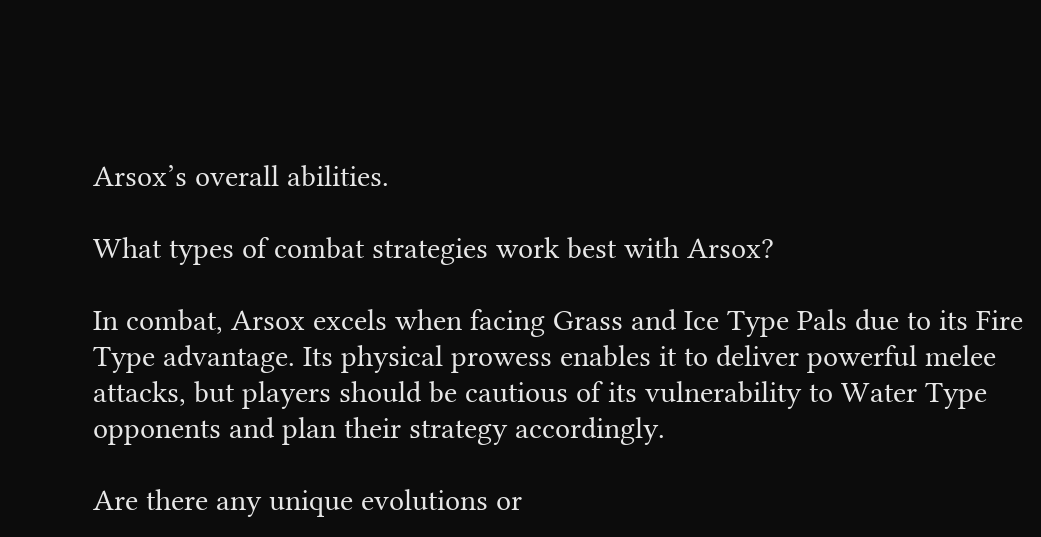Arsox’s overall abilities.

What types of combat strategies work best with Arsox?

In combat, Arsox excels when facing Grass and Ice Type Pals due to its Fire Type advantage. Its physical prowess enables it to deliver powerful melee attacks, but players should be cautious of its vulnerability to Water Type opponents and plan their strategy accordingly.

Are there any unique evolutions or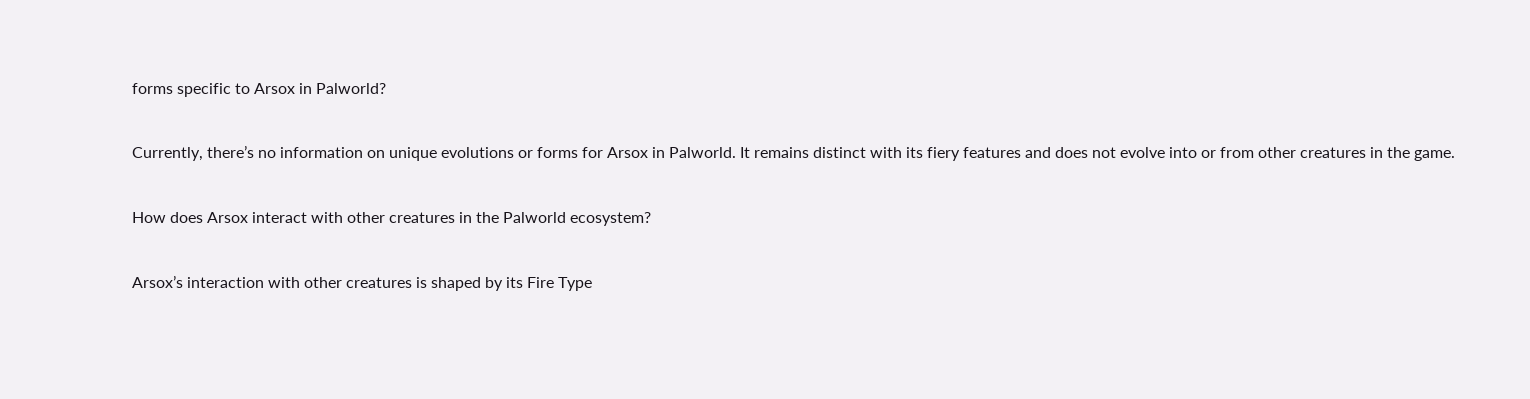forms specific to Arsox in Palworld?

Currently, there’s no information on unique evolutions or forms for Arsox in Palworld. It remains distinct with its fiery features and does not evolve into or from other creatures in the game.

How does Arsox interact with other creatures in the Palworld ecosystem?

Arsox’s interaction with other creatures is shaped by its Fire Type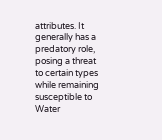attributes. It generally has a predatory role, posing a threat to certain types while remaining susceptible to Water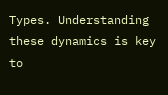Types. Understanding these dynamics is key to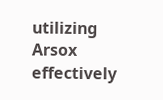utilizing Arsox effectively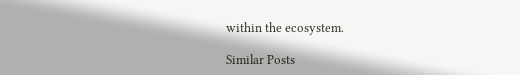within the ecosystem.

Similar Posts